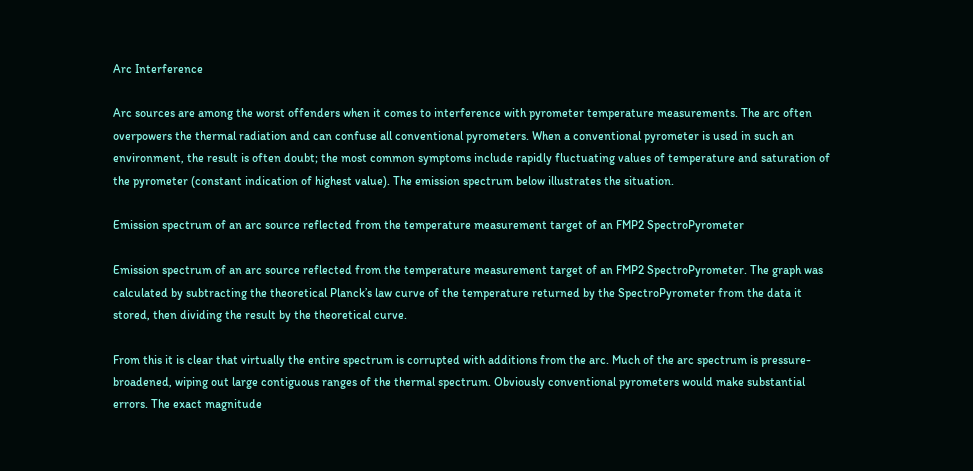Arc Interference

Arc sources are among the worst offenders when it comes to interference with pyrometer temperature measurements. The arc often overpowers the thermal radiation and can confuse all conventional pyrometers. When a conventional pyrometer is used in such an environment, the result is often doubt; the most common symptoms include rapidly fluctuating values of temperature and saturation of the pyrometer (constant indication of highest value). The emission spectrum below illustrates the situation.

Emission spectrum of an arc source reflected from the temperature measurement target of an FMP2 SpectroPyrometer

Emission spectrum of an arc source reflected from the temperature measurement target of an FMP2 SpectroPyrometer. The graph was calculated by subtracting the theoretical Planck’s law curve of the temperature returned by the SpectroPyrometer from the data it stored, then dividing the result by the theoretical curve.

From this it is clear that virtually the entire spectrum is corrupted with additions from the arc. Much of the arc spectrum is pressure-broadened, wiping out large contiguous ranges of the thermal spectrum. Obviously conventional pyrometers would make substantial errors. The exact magnitude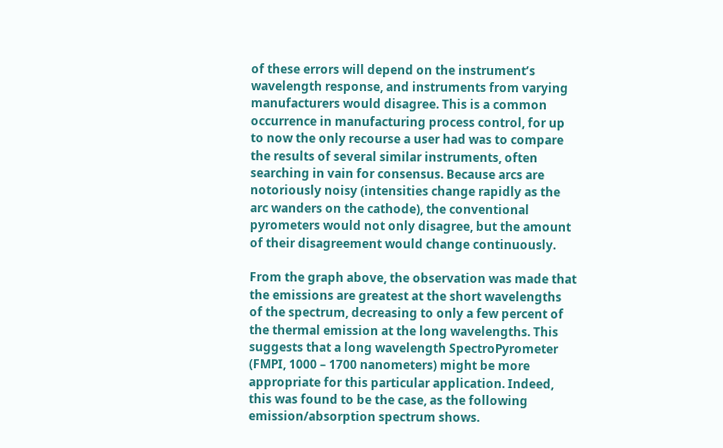of these errors will depend on the instrument’s wavelength response, and instruments from varying manufacturers would disagree. This is a common occurrence in manufacturing process control, for up to now the only recourse a user had was to compare the results of several similar instruments, often searching in vain for consensus. Because arcs are notoriously noisy (intensities change rapidly as the arc wanders on the cathode), the conventional pyrometers would not only disagree, but the amount of their disagreement would change continuously.

From the graph above, the observation was made that the emissions are greatest at the short wavelengths of the spectrum, decreasing to only a few percent of the thermal emission at the long wavelengths. This suggests that a long wavelength SpectroPyrometer (FMPI, 1000 – 1700 nanometers) might be more appropriate for this particular application. Indeed, this was found to be the case, as the following emission/absorption spectrum shows.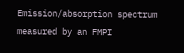Emission/absorption spectrum measured by an FMPI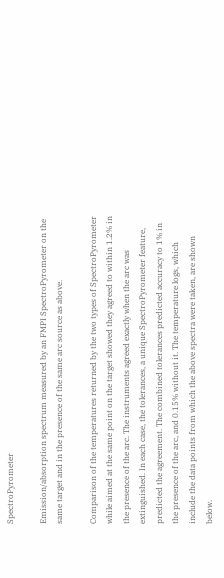SpectroPyrometer

Emission/absorption spectrum measured by an FMPI SpectroPyrometer on the same target and in the presence of the same arc source as above.

Comparison of the temperatures returned by the two types of SpectroPyrometer while aimed at the same point on the target showed they agreed to within 1.2% in the presence of the arc. The instruments agreed exactly when the arc was extinguished. In each case, the tolerances, a unique SpectroPyrometer feature, predicted the agreement. The combined tolerances predicted accuracy to 1% in the presence of the arc, and 0.15% without it. The temperature logs, which include the data points from which the above spectra were taken, are shown below.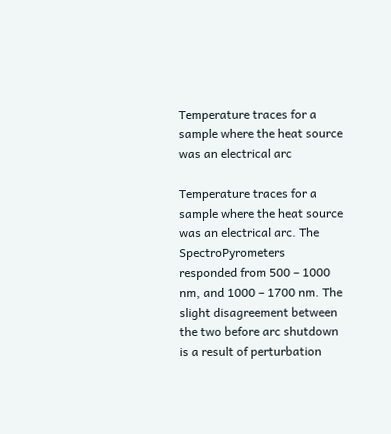Temperature traces for a sample where the heat source was an electrical arc

Temperature traces for a sample where the heat source was an electrical arc. The SpectroPyrometers responded from 500 – 1000 nm, and 1000 – 1700 nm. The slight disagreement between the two before arc shutdown is a result of perturbation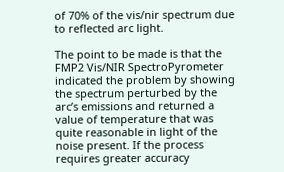of 70% of the vis/nir spectrum due to reflected arc light.

The point to be made is that the FMP2 Vis/NIR SpectroPyrometer indicated the problem by showing the spectrum perturbed by the arc’s emissions and returned a value of temperature that was quite reasonable in light of the noise present. If the process requires greater accuracy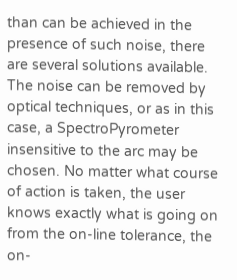than can be achieved in the presence of such noise, there are several solutions available. The noise can be removed by optical techniques, or as in this case, a SpectroPyrometer insensitive to the arc may be chosen. No matter what course of action is taken, the user knows exactly what is going on from the on-line tolerance, the on-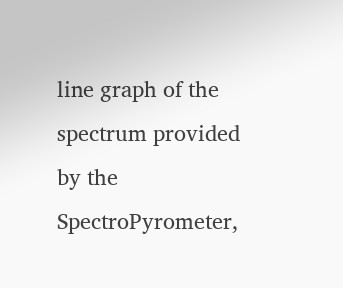line graph of the spectrum provided by the SpectroPyrometer,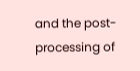and the post-processing of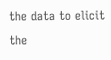the data to elicit the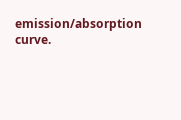emission/absorption curve.